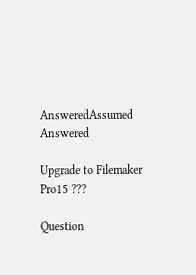AnsweredAssumed Answered

Upgrade to Filemaker Pro15 ???

Question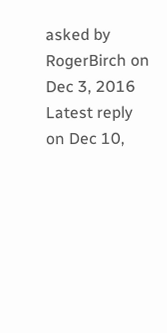asked by RogerBirch on Dec 3, 2016
Latest reply on Dec 10,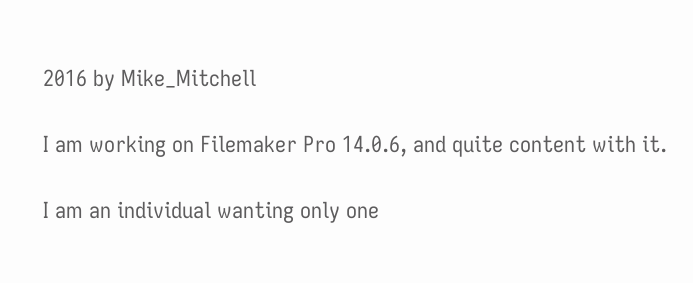2016 by Mike_Mitchell

I am working on Filemaker Pro 14.0.6, and quite content with it.

I am an individual wanting only one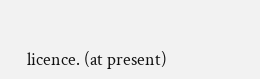licence. (at present)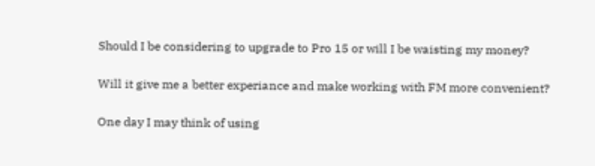Should I be considering to upgrade to Pro 15 or will I be waisting my money?

Will it give me a better experiance and make working with FM more convenient?

One day I may think of using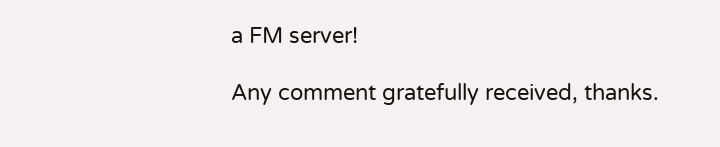a FM server!

Any comment gratefully received, thanks.